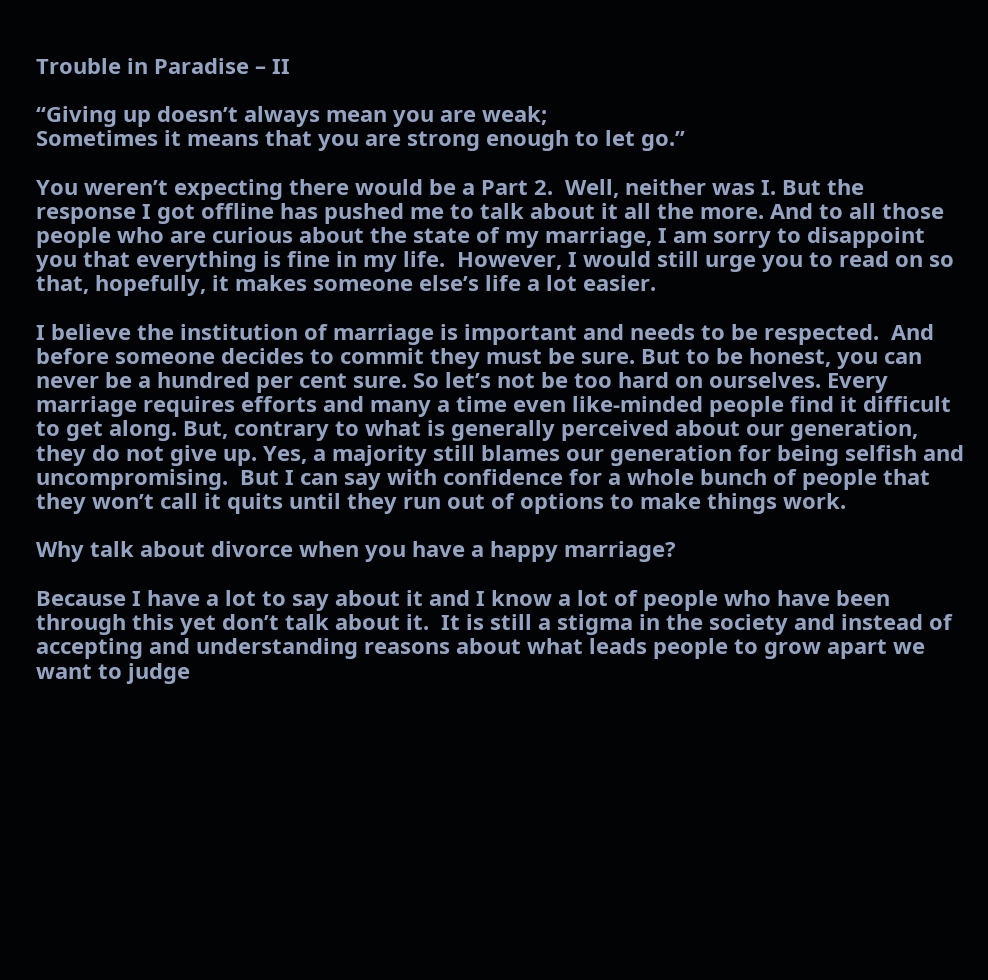Trouble in Paradise – II

“Giving up doesn’t always mean you are weak;
Sometimes it means that you are strong enough to let go.”

You weren’t expecting there would be a Part 2.  Well, neither was I. But the response I got offline has pushed me to talk about it all the more. And to all those people who are curious about the state of my marriage, I am sorry to disappoint you that everything is fine in my life.  However, I would still urge you to read on so that, hopefully, it makes someone else’s life a lot easier.

I believe the institution of marriage is important and needs to be respected.  And before someone decides to commit they must be sure. But to be honest, you can never be a hundred per cent sure. So let’s not be too hard on ourselves. Every marriage requires efforts and many a time even like-minded people find it difficult to get along. But, contrary to what is generally perceived about our generation, they do not give up. Yes, a majority still blames our generation for being selfish and uncompromising.  But I can say with confidence for a whole bunch of people that they won’t call it quits until they run out of options to make things work.

Why talk about divorce when you have a happy marriage?

Because I have a lot to say about it and I know a lot of people who have been through this yet don’t talk about it.  It is still a stigma in the society and instead of accepting and understanding reasons about what leads people to grow apart we want to judge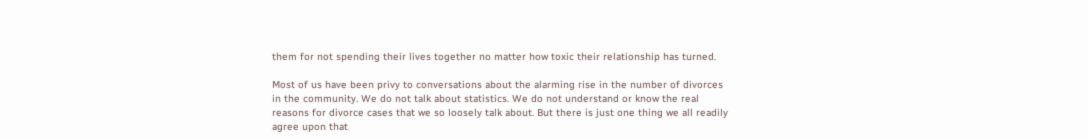them for not spending their lives together no matter how toxic their relationship has turned.

Most of us have been privy to conversations about the alarming rise in the number of divorces in the community. We do not talk about statistics. We do not understand or know the real reasons for divorce cases that we so loosely talk about. But there is just one thing we all readily agree upon that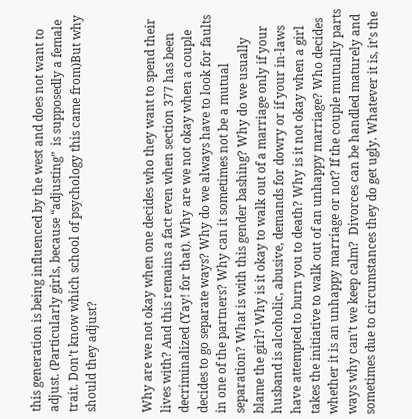this generation is being influenced by the west and does not want to adjust. (Particularly girls, because “adjusting”  is supposedly a female trait. Don’t know which school of psychology this came from)But why should they adjust?


Why are we not okay when one decides who they want to spend their lives with? And this remains a fact even when section 377 has been decriminalized (Yay! for that). Why are we not okay when a couple decides to go separate ways? Why do we always have to look for faults in one of the partners? Why can it sometimes not be a mutual separation? What is with this gender bashing? Why do we usually blame the girl? Why is it okay to walk out of a marriage only if your husband is alcoholic, abusive, demands for dowry or if your in-laws have attempted to burn you to death? Why is it not okay when a girl takes the initiative to walk out of an unhappy marriage? Who decides whether it is an unhappy marriage or not? If the couple mutually parts ways why can’t we keep calm?  Divorces can be handled maturely and sometimes due to circumstances they do get ugly. Whatever it is, it’s the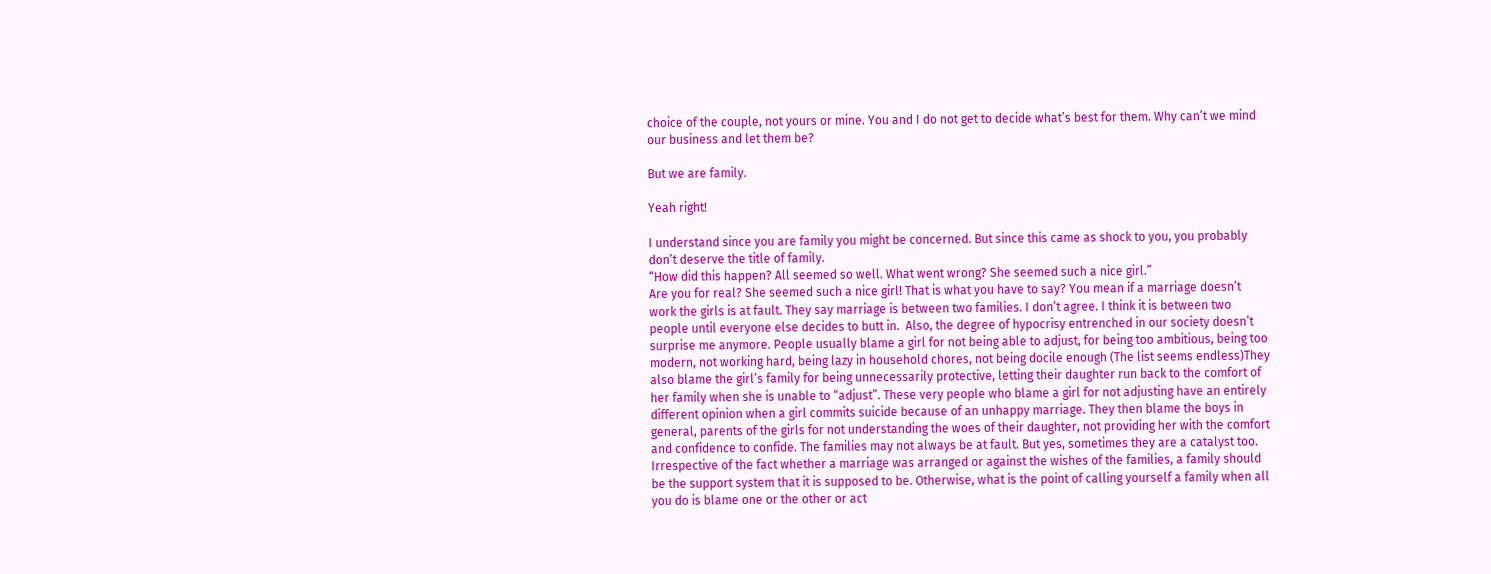choice of the couple, not yours or mine. You and I do not get to decide what’s best for them. Why can’t we mind our business and let them be?

But we are family.

Yeah right!

I understand since you are family you might be concerned. But since this came as shock to you, you probably don’t deserve the title of family.
“How did this happen? All seemed so well. What went wrong? She seemed such a nice girl.”
Are you for real? She seemed such a nice girl! That is what you have to say? You mean if a marriage doesn’t work the girls is at fault. They say marriage is between two families. I don’t agree. I think it is between two people until everyone else decides to butt in.  Also, the degree of hypocrisy entrenched in our society doesn’t surprise me anymore. People usually blame a girl for not being able to adjust, for being too ambitious, being too modern, not working hard, being lazy in household chores, not being docile enough (The list seems endless)They also blame the girl’s family for being unnecessarily protective, letting their daughter run back to the comfort of her family when she is unable to “adjust”. These very people who blame a girl for not adjusting have an entirely different opinion when a girl commits suicide because of an unhappy marriage. They then blame the boys in general, parents of the girls for not understanding the woes of their daughter, not providing her with the comfort and confidence to confide. The families may not always be at fault. But yes, sometimes they are a catalyst too. Irrespective of the fact whether a marriage was arranged or against the wishes of the families, a family should be the support system that it is supposed to be. Otherwise, what is the point of calling yourself a family when all you do is blame one or the other or act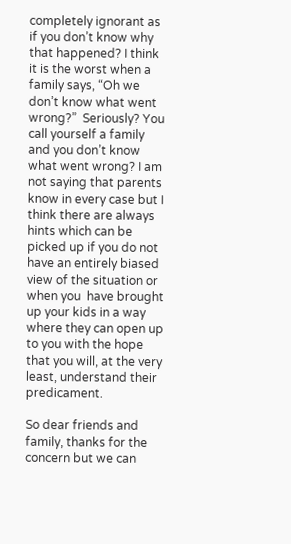completely ignorant as if you don’t know why that happened? I think it is the worst when a family says, “Oh we don’t know what went wrong?”  Seriously? You call yourself a family and you don’t know what went wrong? I am not saying that parents know in every case but I think there are always hints which can be picked up if you do not have an entirely biased view of the situation or when you  have brought up your kids in a way where they can open up to you with the hope that you will, at the very least, understand their predicament.

So dear friends and family, thanks for the concern but we can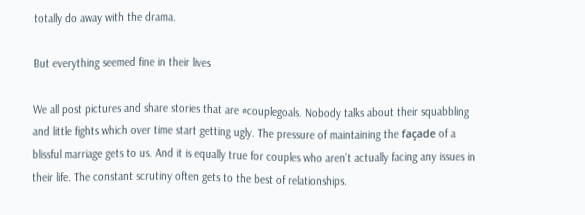totally do away with the drama.

But everything seemed fine in their lives

We all post pictures and share stories that are #couplegoals. Nobody talks about their squabbling and little fights which over time start getting ugly. The pressure of maintaining the façade of a blissful marriage gets to us. And it is equally true for couples who aren’t actually facing any issues in their life. The constant scrutiny often gets to the best of relationships.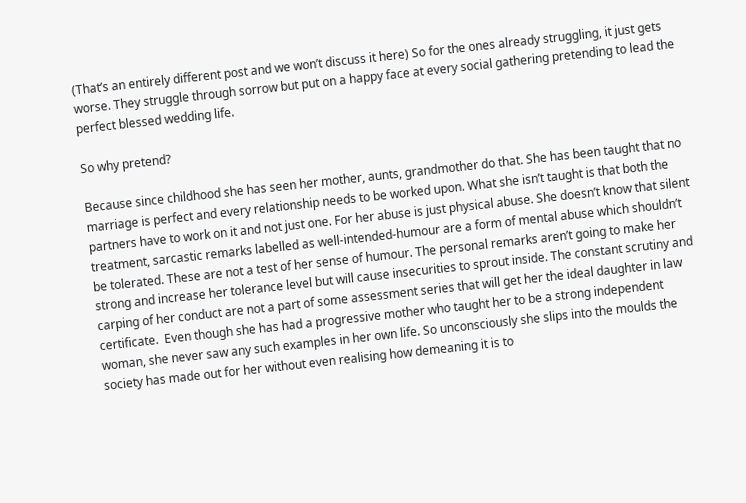(That’s an entirely different post and we won’t discuss it here) So for the ones already struggling, it just gets worse. They struggle through sorrow but put on a happy face at every social gathering pretending to lead the perfect blessed wedding life.

So why pretend?

Because since childhood she has seen her mother, aunts, grandmother do that. She has been taught that no marriage is perfect and every relationship needs to be worked upon. What she isn’t taught is that both the partners have to work on it and not just one. For her abuse is just physical abuse. She doesn’t know that silent treatment, sarcastic remarks labelled as well-intended-humour are a form of mental abuse which shouldn’t be tolerated. These are not a test of her sense of humour. The personal remarks aren’t going to make her strong and increase her tolerance level but will cause insecurities to sprout inside. The constant scrutiny and carping of her conduct are not a part of some assessment series that will get her the ideal daughter in law certificate.  Even though she has had a progressive mother who taught her to be a strong independent woman, she never saw any such examples in her own life. So unconsciously she slips into the moulds the society has made out for her without even realising how demeaning it is to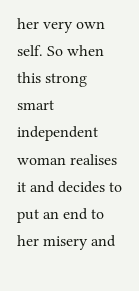her very own self. So when this strong smart independent woman realises it and decides to put an end to her misery and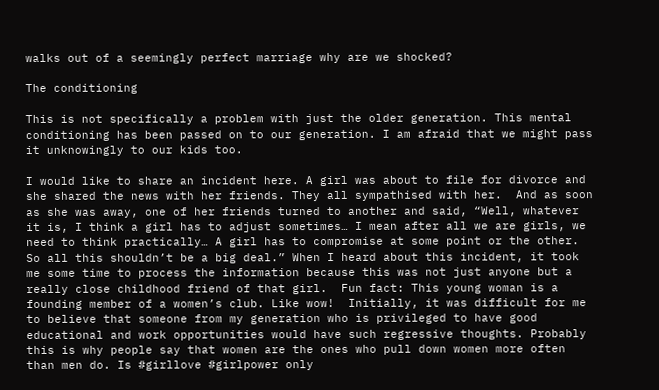walks out of a seemingly perfect marriage why are we shocked?

The conditioning

This is not specifically a problem with just the older generation. This mental conditioning has been passed on to our generation. I am afraid that we might pass it unknowingly to our kids too.

I would like to share an incident here. A girl was about to file for divorce and she shared the news with her friends. They all sympathised with her.  And as soon as she was away, one of her friends turned to another and said, “Well, whatever it is, I think a girl has to adjust sometimes… I mean after all we are girls, we need to think practically… A girl has to compromise at some point or the other. So all this shouldn’t be a big deal.” When I heard about this incident, it took me some time to process the information because this was not just anyone but a really close childhood friend of that girl.  Fun fact: This young woman is a founding member of a women’s club. Like wow!  Initially, it was difficult for me to believe that someone from my generation who is privileged to have good educational and work opportunities would have such regressive thoughts. Probably this is why people say that women are the ones who pull down women more often than men do. Is #girllove #girlpower only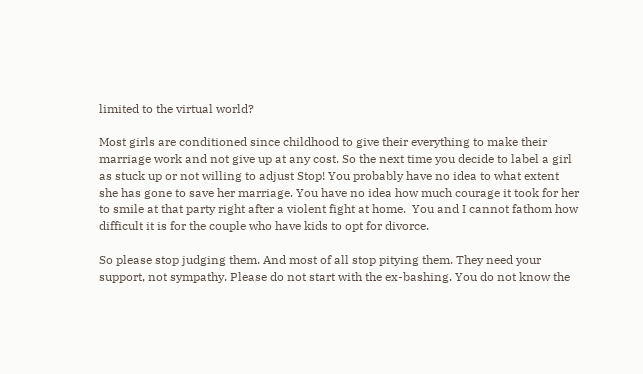limited to the virtual world?

Most girls are conditioned since childhood to give their everything to make their marriage work and not give up at any cost. So the next time you decide to label a girl as stuck up or not willing to adjust Stop! You probably have no idea to what extent she has gone to save her marriage. You have no idea how much courage it took for her to smile at that party right after a violent fight at home.  You and I cannot fathom how difficult it is for the couple who have kids to opt for divorce.

So please stop judging them. And most of all stop pitying them. They need your support, not sympathy. Please do not start with the ex-bashing. You do not know the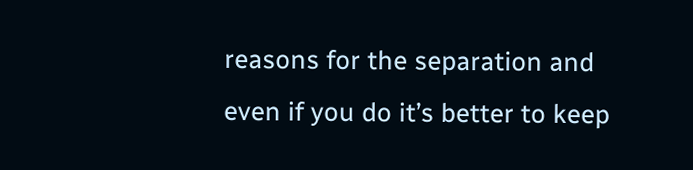reasons for the separation and even if you do it’s better to keep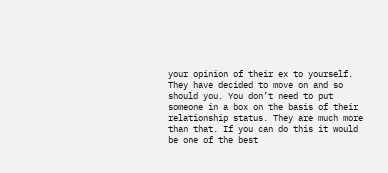your opinion of their ex to yourself. They have decided to move on and so should you. You don’t need to put someone in a box on the basis of their relationship status. They are much more than that. If you can do this it would be one of the best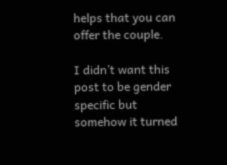helps that you can offer the couple.

I didn’t want this post to be gender specific but somehow it turned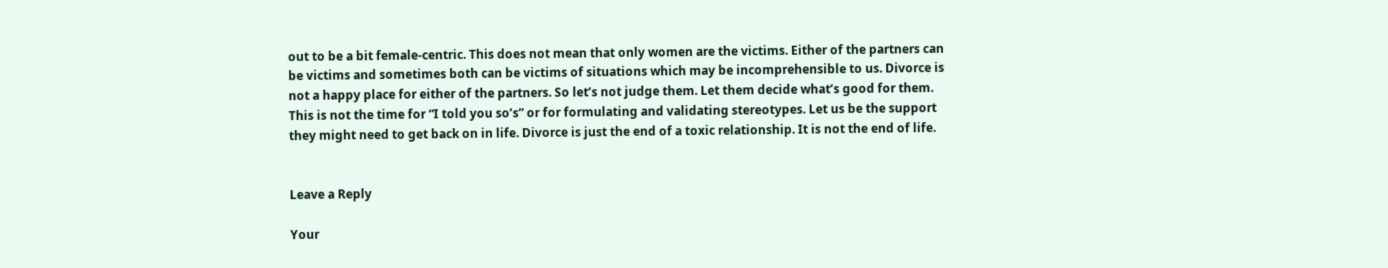out to be a bit female-centric. This does not mean that only women are the victims. Either of the partners can be victims and sometimes both can be victims of situations which may be incomprehensible to us. Divorce is not a happy place for either of the partners. So let’s not judge them. Let them decide what’s good for them. This is not the time for “I told you so’s” or for formulating and validating stereotypes. Let us be the support they might need to get back on in life. Divorce is just the end of a toxic relationship. It is not the end of life.


Leave a Reply

Your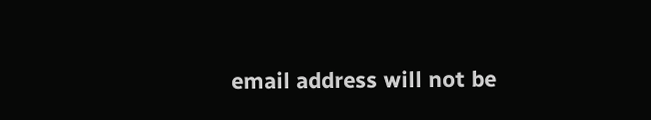email address will not be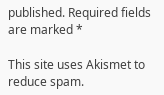published. Required fields are marked *

This site uses Akismet to reduce spam.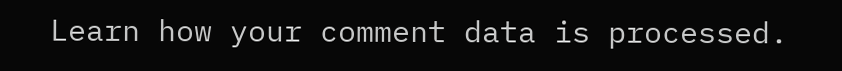Learn how your comment data is processed.